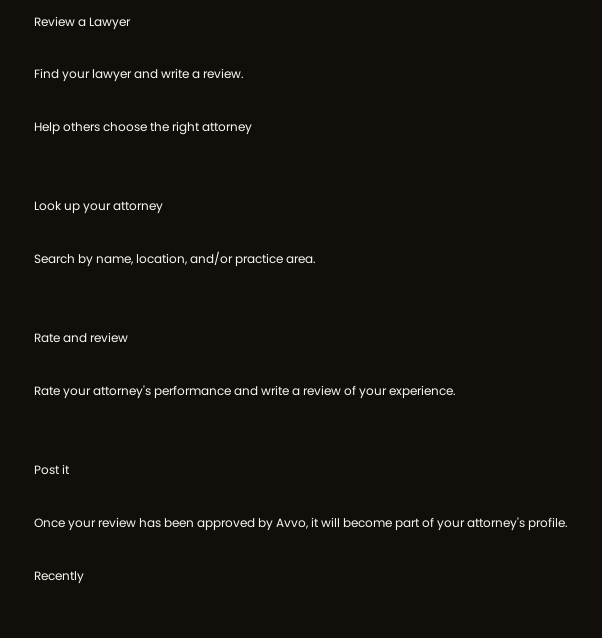Review a Lawyer

Find your lawyer and write a review.

Help others choose the right attorney


Look up your attorney

Search by name, location, and/or practice area.


Rate and review

Rate your attorney's performance and write a review of your experience.


Post it

Once your review has been approved by Avvo, it will become part of your attorney's profile.

Recently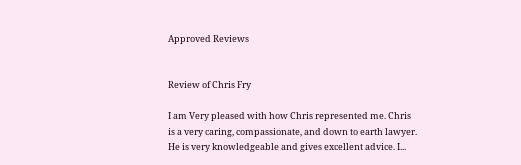Approved Reviews


Review of Chris Fry

I am Very pleased with how Chris represented me. Chris is a very caring, compassionate, and down to earth lawyer. He is very knowledgeable and gives excellent advice. I...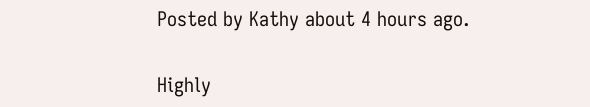Posted by Kathy about 4 hours ago.


Highly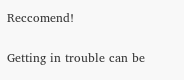Reccomend!

Getting in trouble can be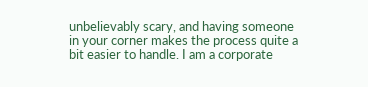unbelievably scary, and having someone in your corner makes the process quite a bit easier to handle. I am a corporate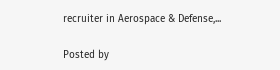recruiter in Aerospace & Defense,...

Posted by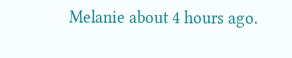Melanie about 4 hours ago.